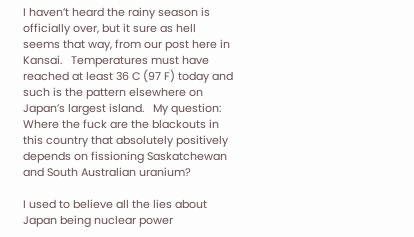I haven’t heard the rainy season is officially over, but it sure as hell seems that way, from our post here in Kansai.   Temperatures must have reached at least 36 C (97 F) today and such is the pattern elsewhere on Japan’s largest island.   My question: Where the fuck are the blackouts in this country that absolutely positively depends on fissioning Saskatchewan and South Australian uranium?

I used to believe all the lies about Japan being nuclear power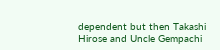dependent but then Takashi Hirose and Uncle Gempachi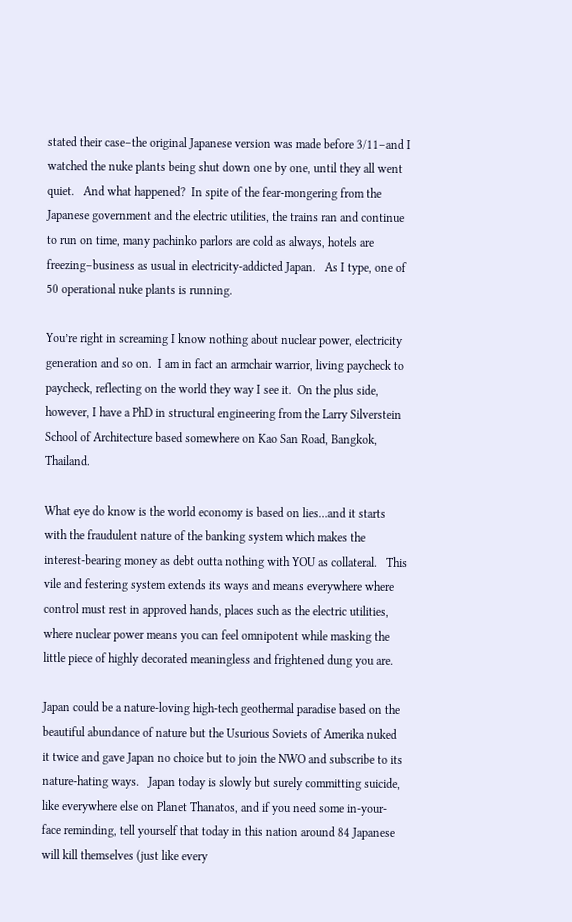stated their case–the original Japanese version was made before 3/11–and I watched the nuke plants being shut down one by one, until they all went quiet.   And what happened?  In spite of the fear-mongering from the Japanese government and the electric utilities, the trains ran and continue to run on time, many pachinko parlors are cold as always, hotels are freezing–business as usual in electricity-addicted Japan.   As I type, one of 50 operational nuke plants is running.

You’re right in screaming I know nothing about nuclear power, electricity generation and so on.  I am in fact an armchair warrior, living paycheck to paycheck, reflecting on the world they way I see it.  On the plus side, however, I have a PhD in structural engineering from the Larry Silverstein School of Architecture based somewhere on Kao San Road, Bangkok, Thailand.

What eye do know is the world economy is based on lies…and it starts with the fraudulent nature of the banking system which makes the interest-bearing money as debt outta nothing with YOU as collateral.   This vile and festering system extends its ways and means everywhere where control must rest in approved hands, places such as the electric utilities, where nuclear power means you can feel omnipotent while masking the little piece of highly decorated meaningless and frightened dung you are.

Japan could be a nature-loving high-tech geothermal paradise based on the beautiful abundance of nature but the Usurious Soviets of Amerika nuked it twice and gave Japan no choice but to join the NWO and subscribe to its nature-hating ways.   Japan today is slowly but surely committing suicide, like everywhere else on Planet Thanatos, and if you need some in-your-face reminding, tell yourself that today in this nation around 84 Japanese will kill themselves (just like every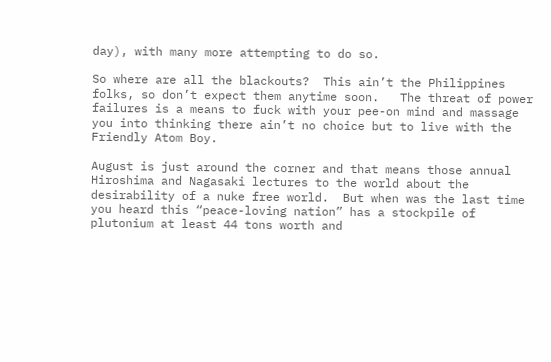day), with many more attempting to do so.

So where are all the blackouts?  This ain’t the Philippines folks, so don’t expect them anytime soon.   The threat of power failures is a means to fuck with your pee-on mind and massage you into thinking there ain’t no choice but to live with the Friendly Atom Boy.

August is just around the corner and that means those annual Hiroshima and Nagasaki lectures to the world about the desirability of a nuke free world.  But when was the last time you heard this “peace-loving nation” has a stockpile of plutonium at least 44 tons worth and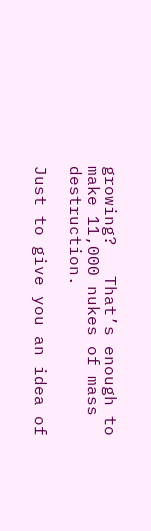growing?   That’s enough to make 11,000 nukes of mass destruction.

Just to give you an idea of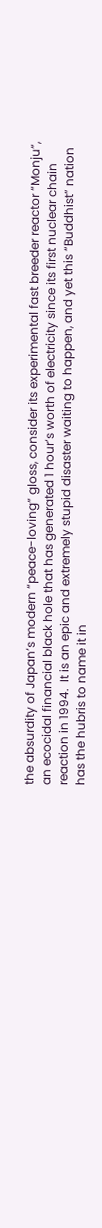the absurdity of Japan’s modern “peace-loving” gloss, consider its experimental fast breeder reactor “Monju”, an ecocidal financial black hole that has generated 1 hour’s worth of electricity since its first nuclear chain reaction in 1994.  It is an epic and extremely stupid disaster waiting to happen, and yet this “Buddhist” nation has the hubris to name it in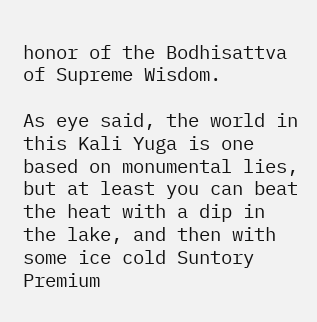honor of the Bodhisattva of Supreme Wisdom.

As eye said, the world in this Kali Yuga is one based on monumental lies, but at least you can beat the heat with a dip in the lake, and then with some ice cold Suntory Premium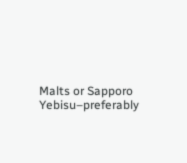Malts or Sapporo Yebisu–preferably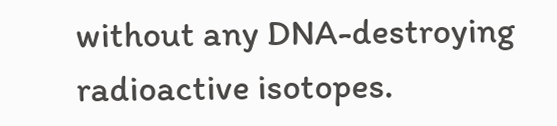without any DNA-destroying radioactive isotopes.